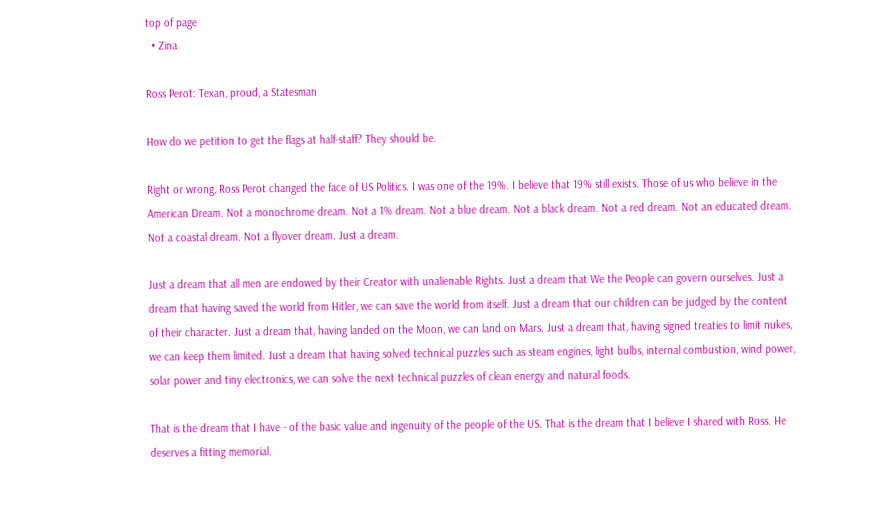top of page
  • Zina

Ross Perot: Texan, proud, a Statesman

How do we petition to get the flags at half-staff? They should be.

Right or wrong, Ross Perot changed the face of US Politics. I was one of the 19%. I believe that 19% still exists. Those of us who believe in the American Dream. Not a monochrome dream. Not a 1% dream. Not a blue dream. Not a black dream. Not a red dream. Not an educated dream. Not a coastal dream. Not a flyover dream. Just a dream.

Just a dream that all men are endowed by their Creator with unalienable Rights. Just a dream that We the People can govern ourselves. Just a dream that having saved the world from Hitler, we can save the world from itself. Just a dream that our children can be judged by the content of their character. Just a dream that, having landed on the Moon, we can land on Mars. Just a dream that, having signed treaties to limit nukes, we can keep them limited. Just a dream that having solved technical puzzles such as steam engines, light bulbs, internal combustion, wind power, solar power and tiny electronics, we can solve the next technical puzzles of clean energy and natural foods.

That is the dream that I have - of the basic value and ingenuity of the people of the US. That is the dream that I believe I shared with Ross. He deserves a fitting memorial.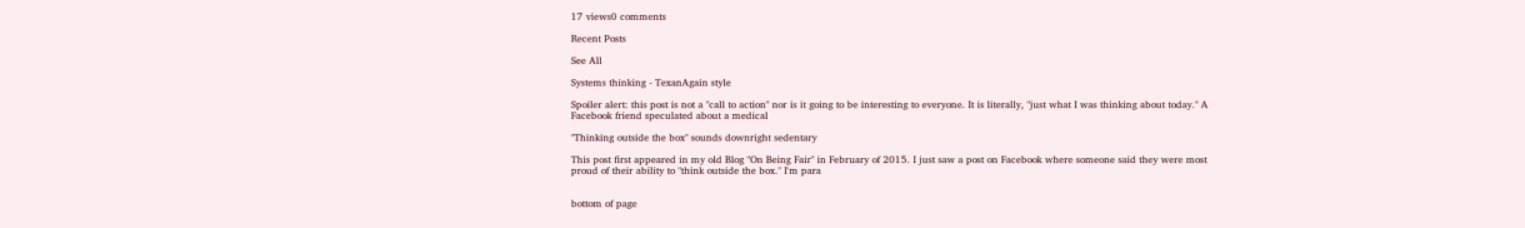17 views0 comments

Recent Posts

See All

Systems thinking - TexanAgain style

Spoiler alert: this post is not a "call to action" nor is it going to be interesting to everyone. It is literally, "just what I was thinking about today." A Facebook friend speculated about a medical

"Thinking outside the box" sounds downright sedentary

This post first appeared in my old Blog "On Being Fair" in February of 2015. I just saw a post on Facebook where someone said they were most proud of their ability to "think outside the box." I'm para


bottom of page